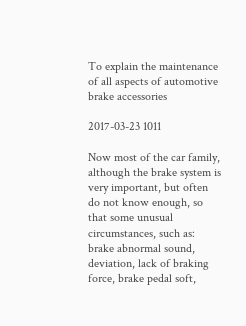To explain the maintenance of all aspects of automotive brake accessories

2017-03-23 1011

Now most of the car family, although the brake system is very important, but often do not know enough, so that some unusual circumstances, such as: brake abnormal sound, deviation, lack of braking force, brake pedal soft,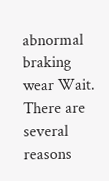abnormal braking wear Wait. There are several reasons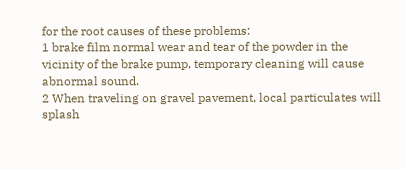for the root causes of these problems:
1 brake film normal wear and tear of the powder in the vicinity of the brake pump, temporary cleaning will cause abnormal sound.
2 When traveling on gravel pavement, local particulates will splash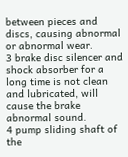between pieces and discs, causing abnormal or abnormal wear.
3 brake disc silencer and shock absorber for a long time is not clean and lubricated, will cause the brake abnormal sound.
4 pump sliding shaft of the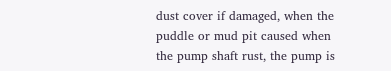dust cover if damaged, when the puddle or mud pit caused when the pump shaft rust, the pump is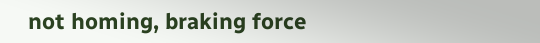not homing, braking force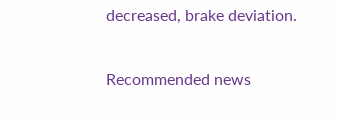decreased, brake deviation.

Recommended news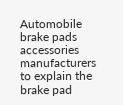Automobile brake pads accessories manufacturers to explain the brake pad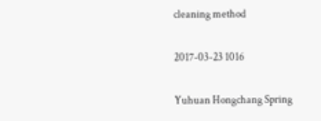cleaning method

2017-03-23 1016

Yuhuan Hongchang Spring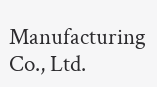Manufacturing Co., Ltd.